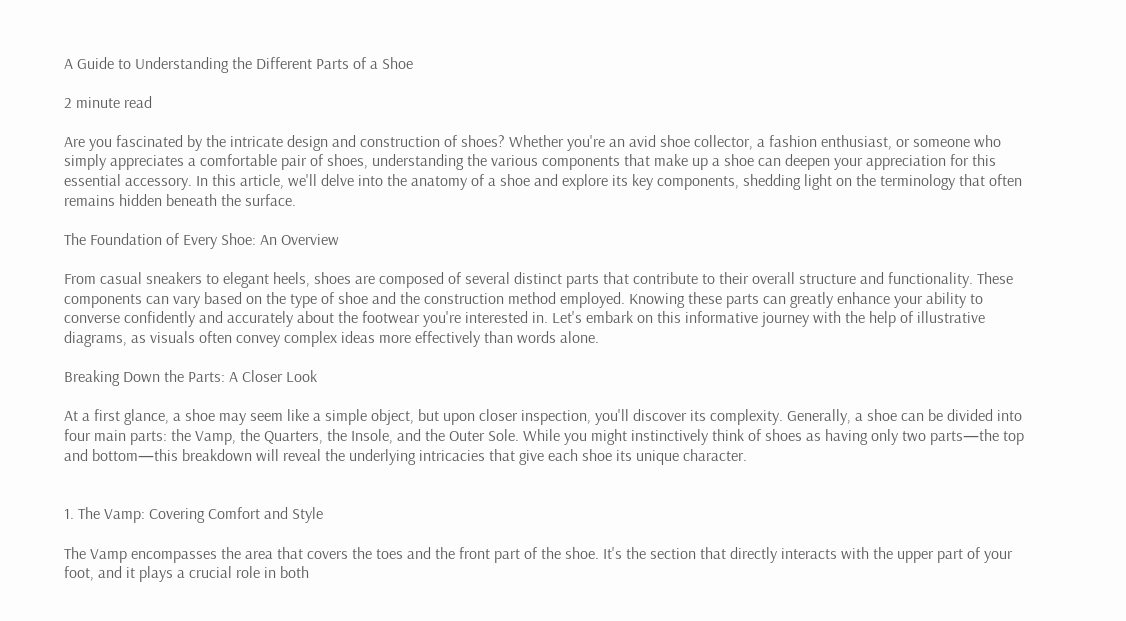A Guide to Understanding the Different Parts of a Shoe

2 minute read

Are you fascinated by the intricate design and construction of shoes? Whether you're an avid shoe collector, a fashion enthusiast, or someone who simply appreciates a comfortable pair of shoes, understanding the various components that make up a shoe can deepen your appreciation for this essential accessory. In this article, we'll delve into the anatomy of a shoe and explore its key components, shedding light on the terminology that often remains hidden beneath the surface.

The Foundation of Every Shoe: An Overview

From casual sneakers to elegant heels, shoes are composed of several distinct parts that contribute to their overall structure and functionality. These components can vary based on the type of shoe and the construction method employed. Knowing these parts can greatly enhance your ability to converse confidently and accurately about the footwear you're interested in. Let's embark on this informative journey with the help of illustrative diagrams, as visuals often convey complex ideas more effectively than words alone.

Breaking Down the Parts: A Closer Look

At a first glance, a shoe may seem like a simple object, but upon closer inspection, you'll discover its complexity. Generally, a shoe can be divided into four main parts: the Vamp, the Quarters, the Insole, and the Outer Sole. While you might instinctively think of shoes as having only two parts—the top and bottom—this breakdown will reveal the underlying intricacies that give each shoe its unique character.


1. The Vamp: Covering Comfort and Style

The Vamp encompasses the area that covers the toes and the front part of the shoe. It's the section that directly interacts with the upper part of your foot, and it plays a crucial role in both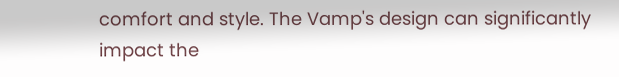comfort and style. The Vamp's design can significantly impact the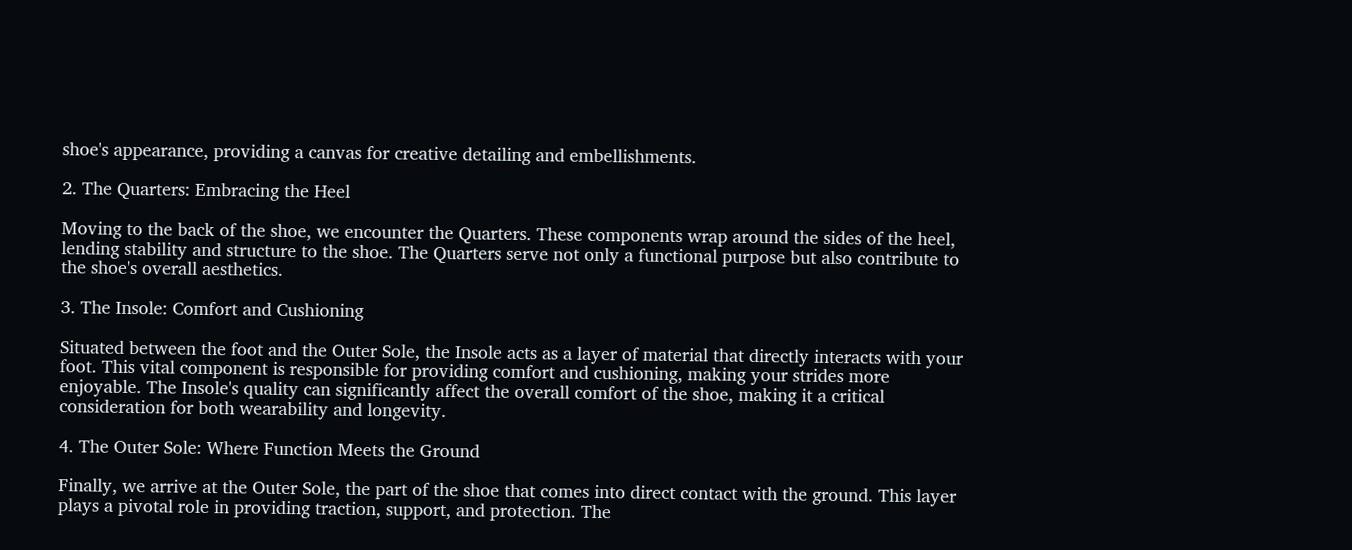shoe's appearance, providing a canvas for creative detailing and embellishments.

2. The Quarters: Embracing the Heel

Moving to the back of the shoe, we encounter the Quarters. These components wrap around the sides of the heel, lending stability and structure to the shoe. The Quarters serve not only a functional purpose but also contribute to the shoe's overall aesthetics.

3. The Insole: Comfort and Cushioning

Situated between the foot and the Outer Sole, the Insole acts as a layer of material that directly interacts with your foot. This vital component is responsible for providing comfort and cushioning, making your strides more enjoyable. The Insole's quality can significantly affect the overall comfort of the shoe, making it a critical consideration for both wearability and longevity.

4. The Outer Sole: Where Function Meets the Ground

Finally, we arrive at the Outer Sole, the part of the shoe that comes into direct contact with the ground. This layer plays a pivotal role in providing traction, support, and protection. The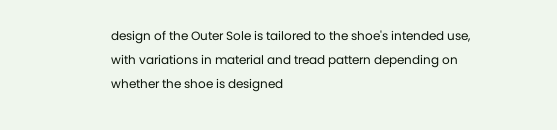design of the Outer Sole is tailored to the shoe's intended use, with variations in material and tread pattern depending on whether the shoe is designed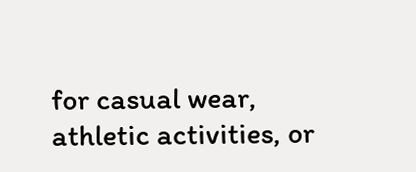for casual wear, athletic activities, or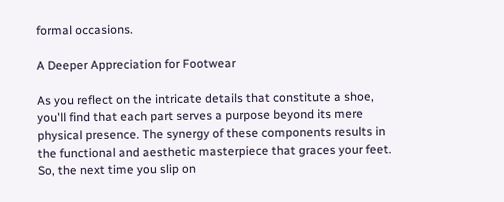formal occasions.

A Deeper Appreciation for Footwear

As you reflect on the intricate details that constitute a shoe, you'll find that each part serves a purpose beyond its mere physical presence. The synergy of these components results in the functional and aesthetic masterpiece that graces your feet. So, the next time you slip on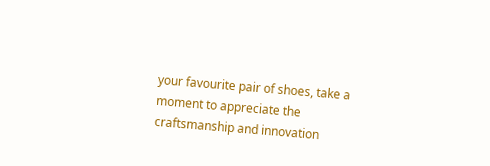your favourite pair of shoes, take a moment to appreciate the craftsmanship and innovation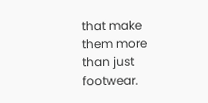that make them more than just footwear.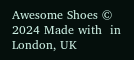Awesome Shoes © 2024 Made with  in London, UK